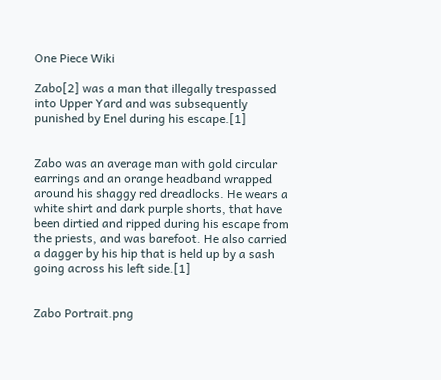One Piece Wiki

Zabo[2] was a man that illegally trespassed into Upper Yard and was subsequently punished by Enel during his escape.[1]


Zabo was an average man with gold circular earrings and an orange headband wrapped around his shaggy red dreadlocks. He wears a white shirt and dark purple shorts, that have been dirtied and ripped during his escape from the priests, and was barefoot. He also carried a dagger by his hip that is held up by a sash going across his left side.[1]


Zabo Portrait.png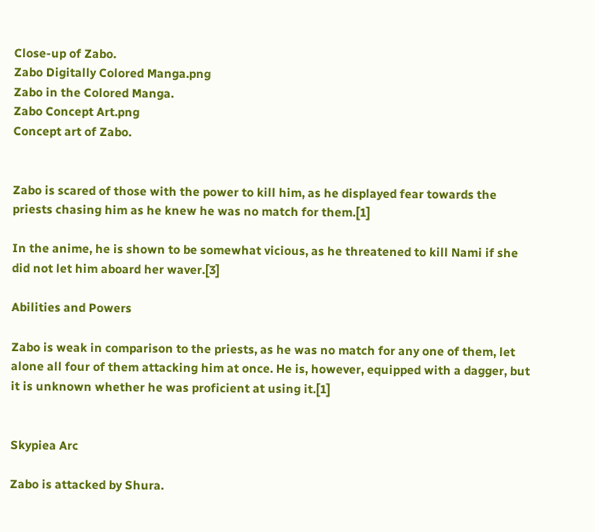Close-up of Zabo.
Zabo Digitally Colored Manga.png
Zabo in the Colored Manga.
Zabo Concept Art.png
Concept art of Zabo.


Zabo is scared of those with the power to kill him, as he displayed fear towards the priests chasing him as he knew he was no match for them.[1]

In the anime, he is shown to be somewhat vicious, as he threatened to kill Nami if she did not let him aboard her waver.[3]

Abilities and Powers

Zabo is weak in comparison to the priests, as he was no match for any one of them, let alone all four of them attacking him at once. He is, however, equipped with a dagger, but it is unknown whether he was proficient at using it.[1]


Skypiea Arc

Zabo is attacked by Shura.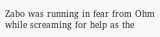Zabo was running in fear from Ohm while screaming for help as the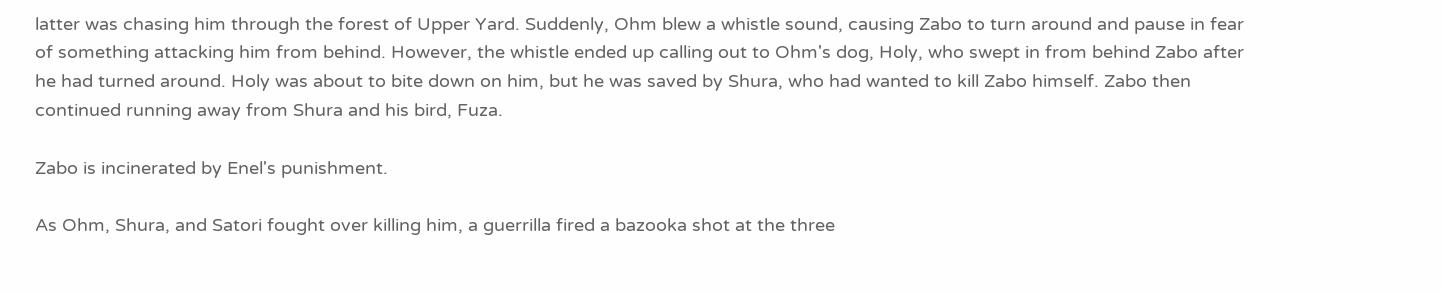latter was chasing him through the forest of Upper Yard. Suddenly, Ohm blew a whistle sound, causing Zabo to turn around and pause in fear of something attacking him from behind. However, the whistle ended up calling out to Ohm's dog, Holy, who swept in from behind Zabo after he had turned around. Holy was about to bite down on him, but he was saved by Shura, who had wanted to kill Zabo himself. Zabo then continued running away from Shura and his bird, Fuza.

Zabo is incinerated by Enel's punishment.

As Ohm, Shura, and Satori fought over killing him, a guerrilla fired a bazooka shot at the three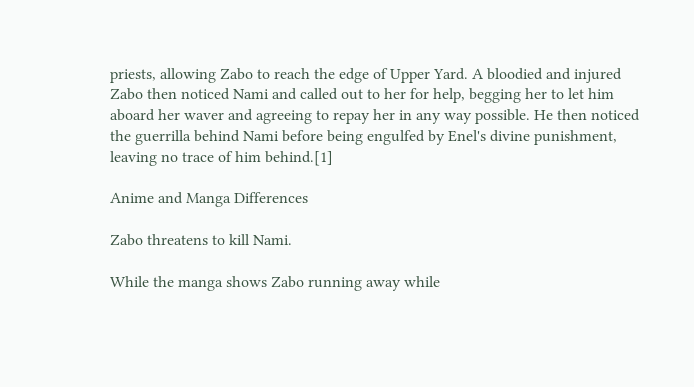priests, allowing Zabo to reach the edge of Upper Yard. A bloodied and injured Zabo then noticed Nami and called out to her for help, begging her to let him aboard her waver and agreeing to repay her in any way possible. He then noticed the guerrilla behind Nami before being engulfed by Enel's divine punishment, leaving no trace of him behind.[1]

Anime and Manga Differences

Zabo threatens to kill Nami.

While the manga shows Zabo running away while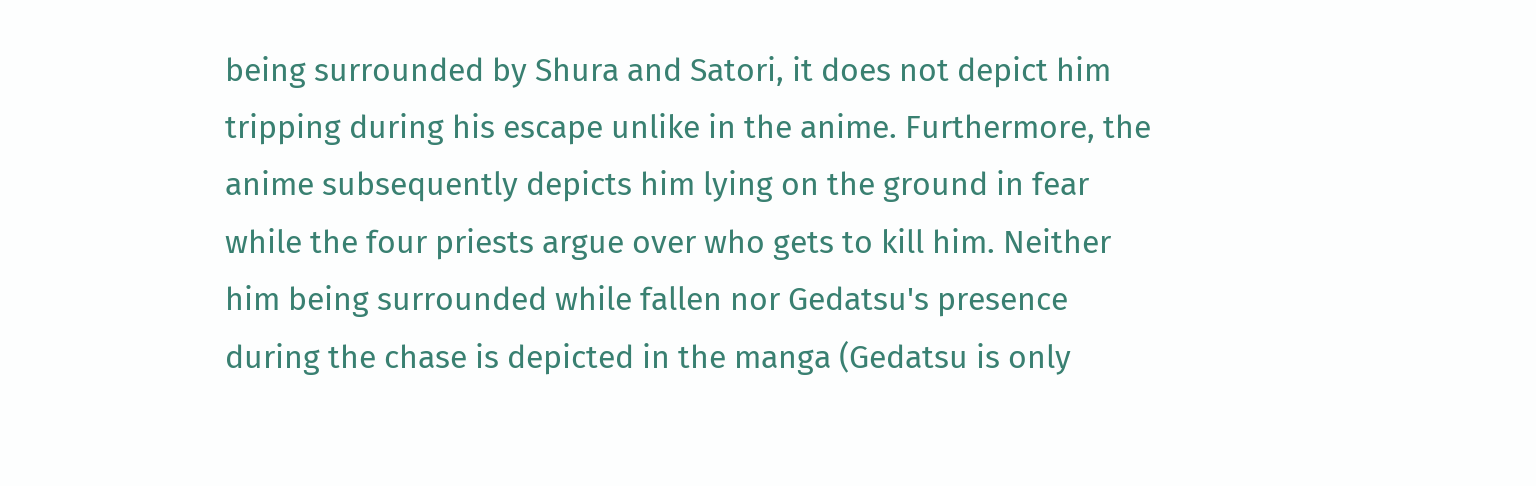being surrounded by Shura and Satori, it does not depict him tripping during his escape unlike in the anime. Furthermore, the anime subsequently depicts him lying on the ground in fear while the four priests argue over who gets to kill him. Neither him being surrounded while fallen nor Gedatsu's presence during the chase is depicted in the manga (Gedatsu is only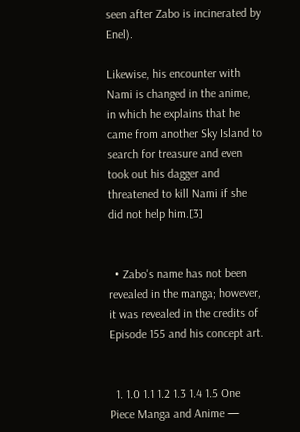seen after Zabo is incinerated by Enel).

Likewise, his encounter with Nami is changed in the anime, in which he explains that he came from another Sky Island to search for treasure and even took out his dagger and threatened to kill Nami if she did not help him.[3]


  • Zabo's name has not been revealed in the manga; however, it was revealed in the credits of Episode 155 and his concept art.


  1. 1.0 1.1 1.2 1.3 1.4 1.5 One Piece Manga and Anime —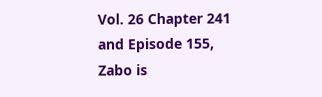Vol. 26 Chapter 241 and Episode 155, Zabo is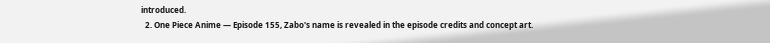introduced.
  2. One Piece Anime — Episode 155, Zabo's name is revealed in the episode credits and concept art.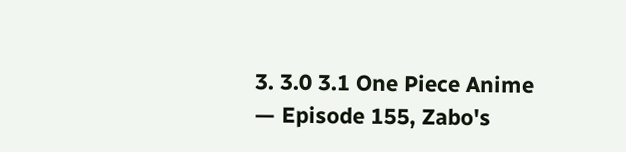3. 3.0 3.1 One Piece Anime — Episode 155, Zabo's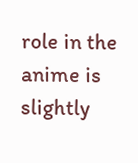role in the anime is slightly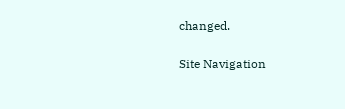changed.

Site Navigation